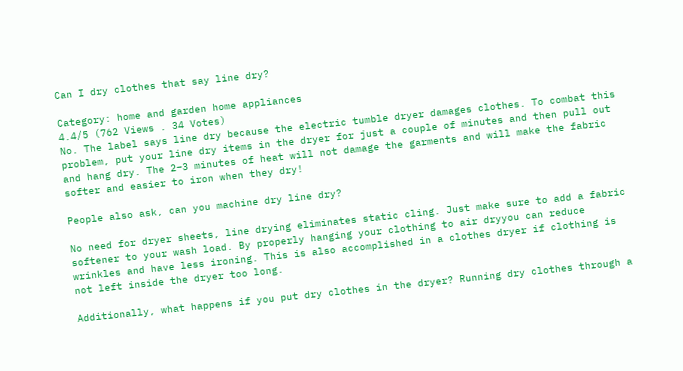Can I dry clothes that say line dry?

Category: home and garden home appliances
4.4/5 (762 Views . 34 Votes)
No. The label says line dry because the electric tumble dryer damages clothes. To combat this problem, put your line dry items in the dryer for just a couple of minutes and then pull out and hang dry. The 2–3 minutes of heat will not damage the garments and will make the fabric softer and easier to iron when they dry!

People also ask, can you machine dry line dry?

No need for dryer sheets, line drying eliminates static cling. Just make sure to add a fabric softener to your wash load. By properly hanging your clothing to air dryyou can reduce wrinkles and have less ironing. This is also accomplished in a clothes dryer if clothing is not left inside the dryer too long.

Additionally, what happens if you put dry clothes in the dryer? Running dry clothes through a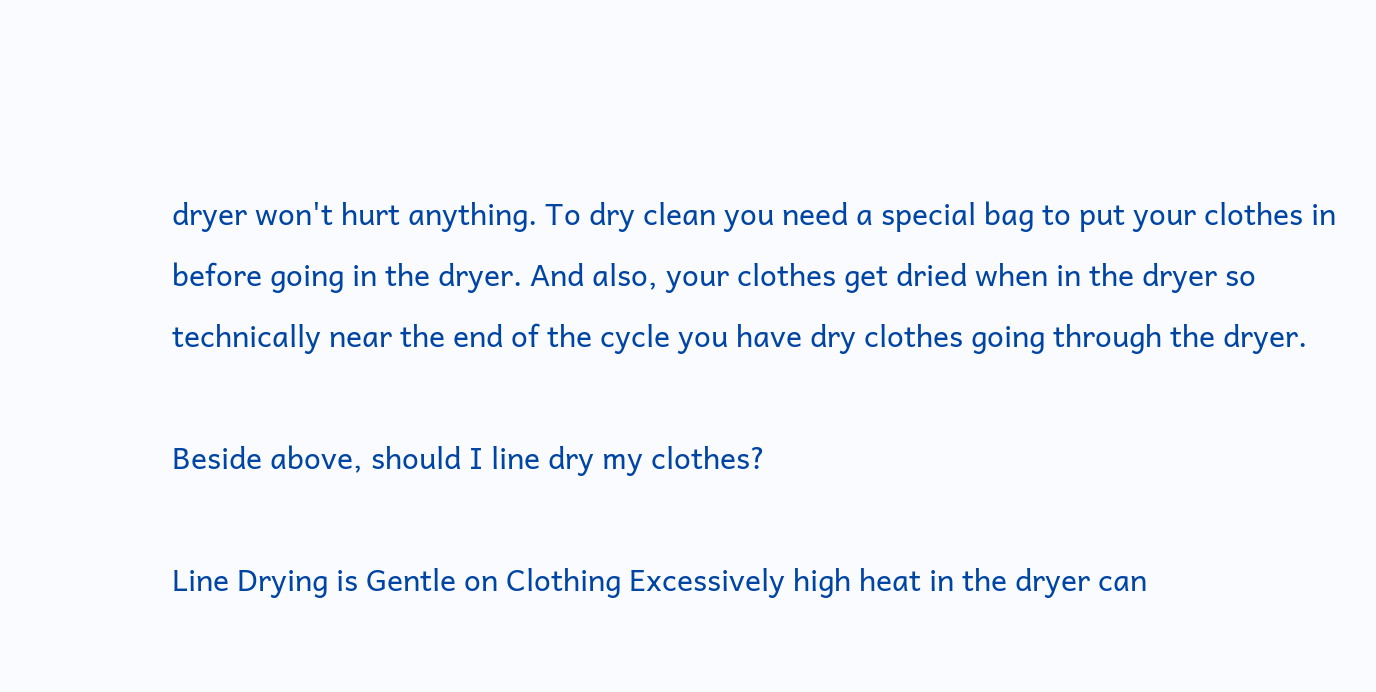dryer won't hurt anything. To dry clean you need a special bag to put your clothes in before going in the dryer. And also, your clothes get dried when in the dryer so technically near the end of the cycle you have dry clothes going through the dryer.

Beside above, should I line dry my clothes?

Line Drying is Gentle on Clothing Excessively high heat in the dryer can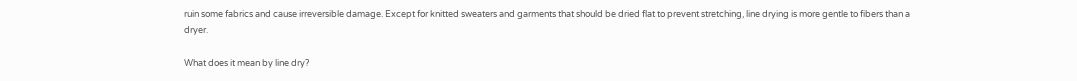ruin some fabrics and cause irreversible damage. Except for knitted sweaters and garments that should be dried flat to prevent stretching, line drying is more gentle to fibers than a dryer.

What does it mean by line dry?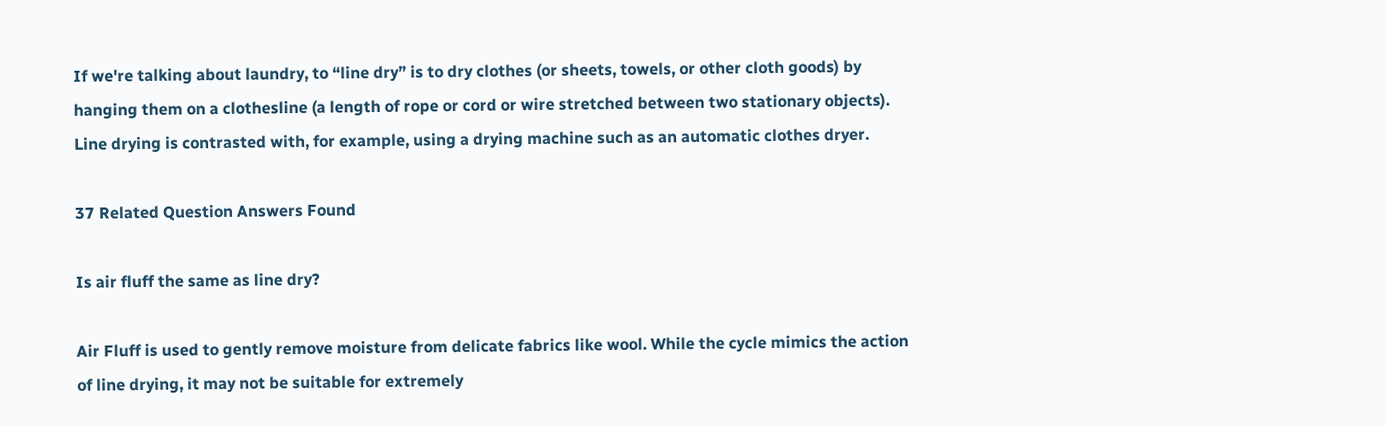If we're talking about laundry, to “line dry” is to dry clothes (or sheets, towels, or other cloth goods) by hanging them on a clothesline (a length of rope or cord or wire stretched between two stationary objects). Line drying is contrasted with, for example, using a drying machine such as an automatic clothes dryer.

37 Related Question Answers Found

Is air fluff the same as line dry?

Air Fluff is used to gently remove moisture from delicate fabrics like wool. While the cycle mimics the action of line drying, it may not be suitable for extremely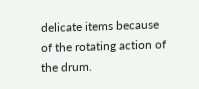delicate items because of the rotating action of the drum.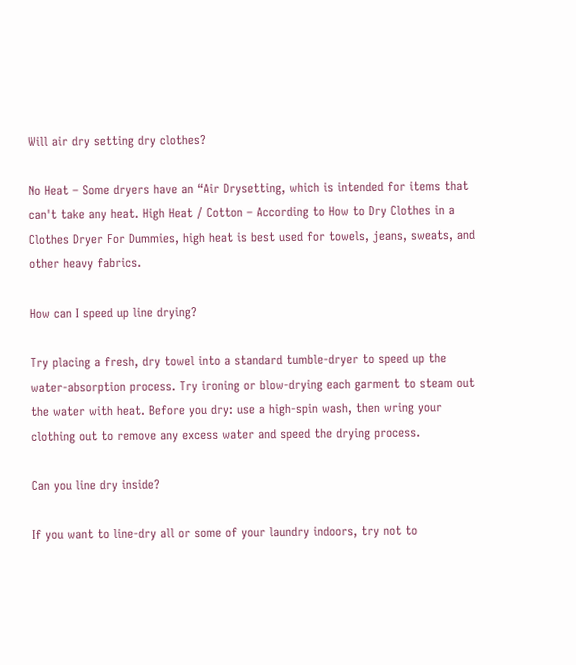Will air dry setting dry clothes?

No Heat – Some dryers have an “Air Drysetting, which is intended for items that can't take any heat. High Heat / Cotton – According to How to Dry Clothes in a Clothes Dryer For Dummies, high heat is best used for towels, jeans, sweats, and other heavy fabrics.

How can I speed up line drying?

Try placing a fresh, dry towel into a standard tumble-dryer to speed up the water-absorption process. Try ironing or blow-drying each garment to steam out the water with heat. Before you dry: use a high-spin wash, then wring your clothing out to remove any excess water and speed the drying process.

Can you line dry inside?

If you want to line-dry all or some of your laundry indoors, try not to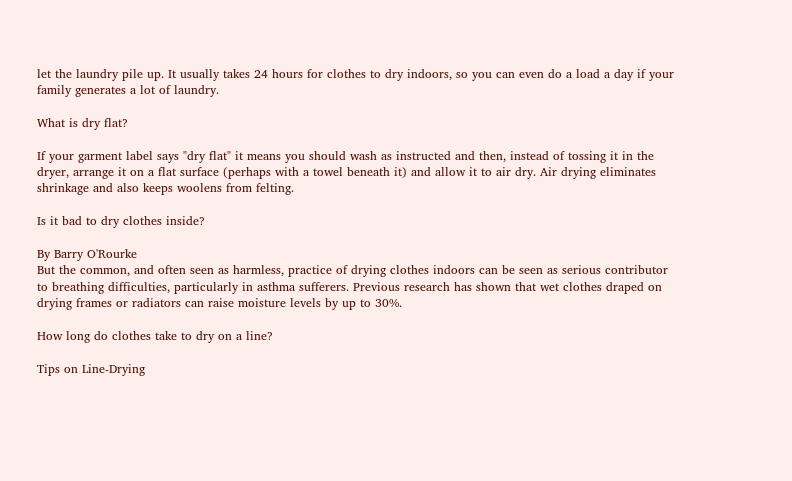let the laundry pile up. It usually takes 24 hours for clothes to dry indoors, so you can even do a load a day if your family generates a lot of laundry.

What is dry flat?

If your garment label says "dry flat" it means you should wash as instructed and then, instead of tossing it in the dryer, arrange it on a flat surface (perhaps with a towel beneath it) and allow it to air dry. Air drying eliminates shrinkage and also keeps woolens from felting.

Is it bad to dry clothes inside?

By Barry O'Rourke
But the common, and often seen as harmless, practice of drying clothes indoors can be seen as serious contributor to breathing difficulties, particularly in asthma sufferers. Previous research has shown that wet clothes draped on drying frames or radiators can raise moisture levels by up to 30%.

How long do clothes take to dry on a line?

Tips on Line-Drying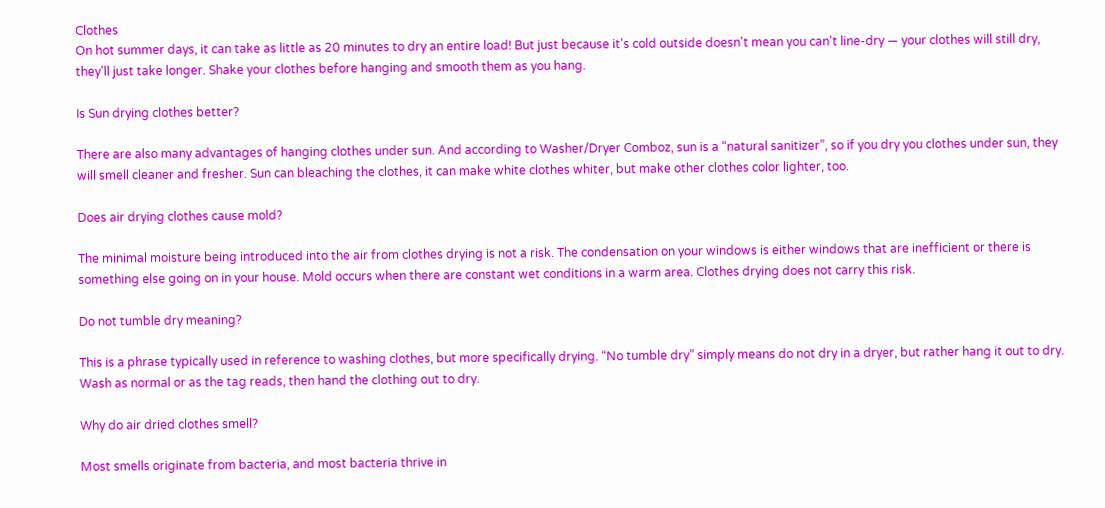Clothes
On hot summer days, it can take as little as 20 minutes to dry an entire load! But just because it's cold outside doesn't mean you can't line-dry — your clothes will still dry, they'll just take longer. Shake your clothes before hanging and smooth them as you hang.

Is Sun drying clothes better?

There are also many advantages of hanging clothes under sun. And according to Washer/Dryer Comboz, sun is a “natural sanitizer”, so if you dry you clothes under sun, they will smell cleaner and fresher. Sun can bleaching the clothes, it can make white clothes whiter, but make other clothes color lighter, too.

Does air drying clothes cause mold?

The minimal moisture being introduced into the air from clothes drying is not a risk. The condensation on your windows is either windows that are inefficient or there is something else going on in your house. Mold occurs when there are constant wet conditions in a warm area. Clothes drying does not carry this risk.

Do not tumble dry meaning?

This is a phrase typically used in reference to washing clothes, but more specifically drying. “No tumble dry” simply means do not dry in a dryer, but rather hang it out to dry. Wash as normal or as the tag reads, then hand the clothing out to dry.

Why do air dried clothes smell?

Most smells originate from bacteria, and most bacteria thrive in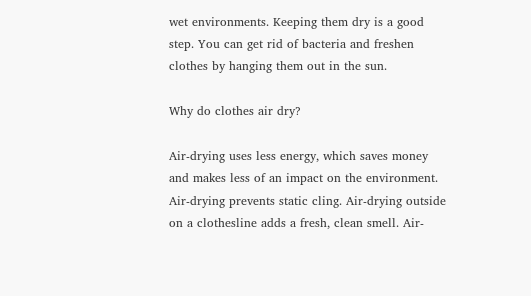wet environments. Keeping them dry is a good step. You can get rid of bacteria and freshen clothes by hanging them out in the sun.

Why do clothes air dry?

Air-drying uses less energy, which saves money and makes less of an impact on the environment. Air-drying prevents static cling. Air-drying outside on a clothesline adds a fresh, clean smell. Air-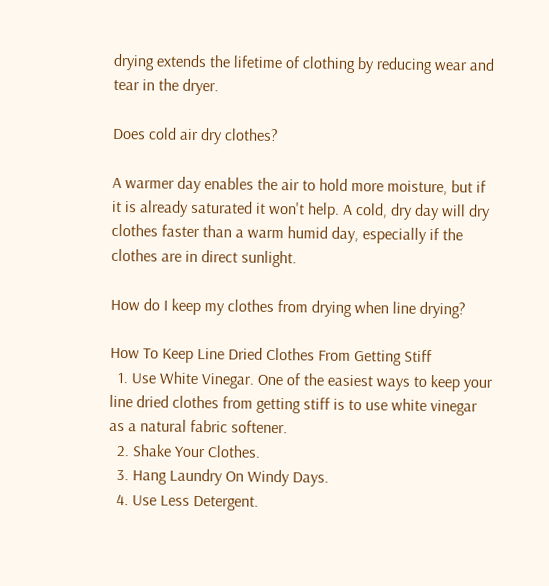drying extends the lifetime of clothing by reducing wear and tear in the dryer.

Does cold air dry clothes?

A warmer day enables the air to hold more moisture, but if it is already saturated it won't help. A cold, dry day will dry clothes faster than a warm humid day, especially if the clothes are in direct sunlight.

How do I keep my clothes from drying when line drying?

How To Keep Line Dried Clothes From Getting Stiff
  1. Use White Vinegar. One of the easiest ways to keep your line dried clothes from getting stiff is to use white vinegar as a natural fabric softener.
  2. Shake Your Clothes.
  3. Hang Laundry On Windy Days.
  4. Use Less Detergent.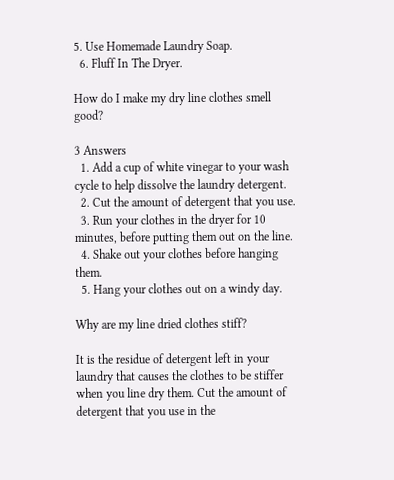5. Use Homemade Laundry Soap.
  6. Fluff In The Dryer.

How do I make my dry line clothes smell good?

3 Answers
  1. Add a cup of white vinegar to your wash cycle to help dissolve the laundry detergent.
  2. Cut the amount of detergent that you use.
  3. Run your clothes in the dryer for 10 minutes, before putting them out on the line.
  4. Shake out your clothes before hanging them.
  5. Hang your clothes out on a windy day.

Why are my line dried clothes stiff?

It is the residue of detergent left in your laundry that causes the clothes to be stiffer when you line dry them. Cut the amount of detergent that you use in the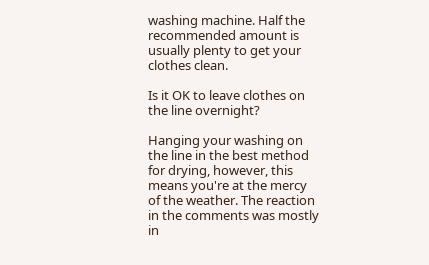washing machine. Half the recommended amount is usually plenty to get your clothes clean.

Is it OK to leave clothes on the line overnight?

Hanging your washing on the line in the best method for drying, however, this means you're at the mercy of the weather. The reaction in the comments was mostly in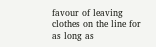favour of leaving clothes on the line for as long as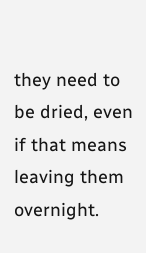they need to be dried, even if that means leaving them overnight.